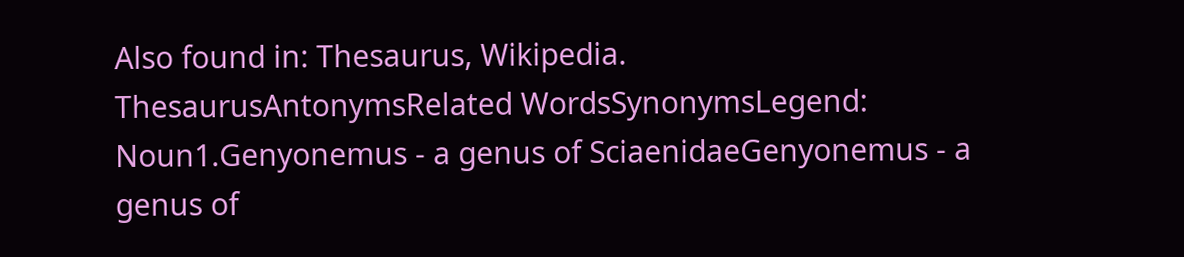Also found in: Thesaurus, Wikipedia.
ThesaurusAntonymsRelated WordsSynonymsLegend:
Noun1.Genyonemus - a genus of SciaenidaeGenyonemus - a genus of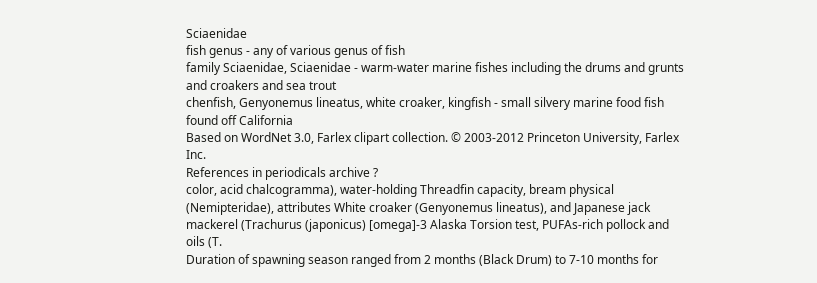Sciaenidae
fish genus - any of various genus of fish
family Sciaenidae, Sciaenidae - warm-water marine fishes including the drums and grunts and croakers and sea trout
chenfish, Genyonemus lineatus, white croaker, kingfish - small silvery marine food fish found off California
Based on WordNet 3.0, Farlex clipart collection. © 2003-2012 Princeton University, Farlex Inc.
References in periodicals archive ?
color, acid chalcogramma), water-holding Threadfin capacity, bream physical (Nemipteridae), attributes White croaker (Genyonemus lineatus), and Japanese jack mackerel (Trachurus (japonicus) [omega]-3 Alaska Torsion test, PUFAs-rich pollock and oils (T.
Duration of spawning season ranged from 2 months (Black Drum) to 7-10 months for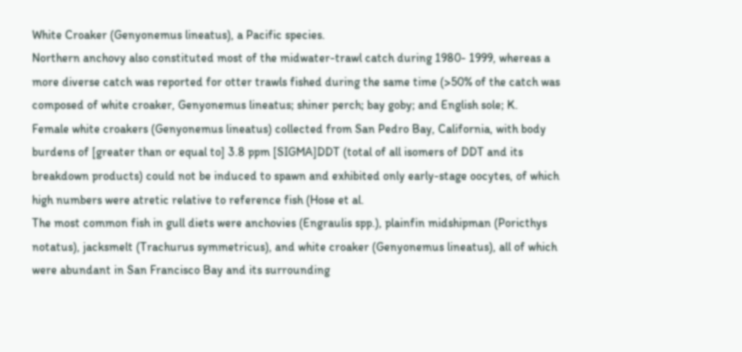White Croaker (Genyonemus lineatus), a Pacific species.
Northern anchovy also constituted most of the midwater-trawl catch during 1980- 1999, whereas a more diverse catch was reported for otter trawls fished during the same time (>50% of the catch was composed of white croaker, Genyonemus lineatus; shiner perch; bay goby; and English sole; K.
Female white croakers (Genyonemus lineatus) collected from San Pedro Bay, California, with body burdens of [greater than or equal to] 3.8 ppm [SIGMA]DDT (total of all isomers of DDT and its breakdown products) could not be induced to spawn and exhibited only early-stage oocytes, of which high numbers were atretic relative to reference fish (Hose et al.
The most common fish in gull diets were anchovies (Engraulis spp.), plainfin midshipman (Poricthys notatus), jacksmelt (Trachurus symmetricus), and white croaker (Genyonemus lineatus), all of which were abundant in San Francisco Bay and its surrounding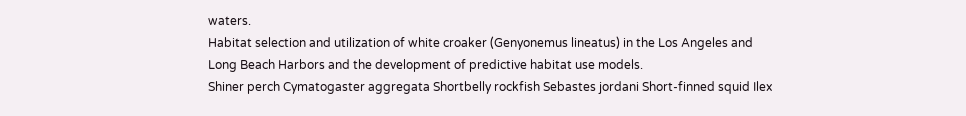waters.
Habitat selection and utilization of white croaker (Genyonemus lineatus) in the Los Angeles and Long Beach Harbors and the development of predictive habitat use models.
Shiner perch Cymatogaster aggregata Shortbelly rockfish Sebastes jordani Short-finned squid Ilex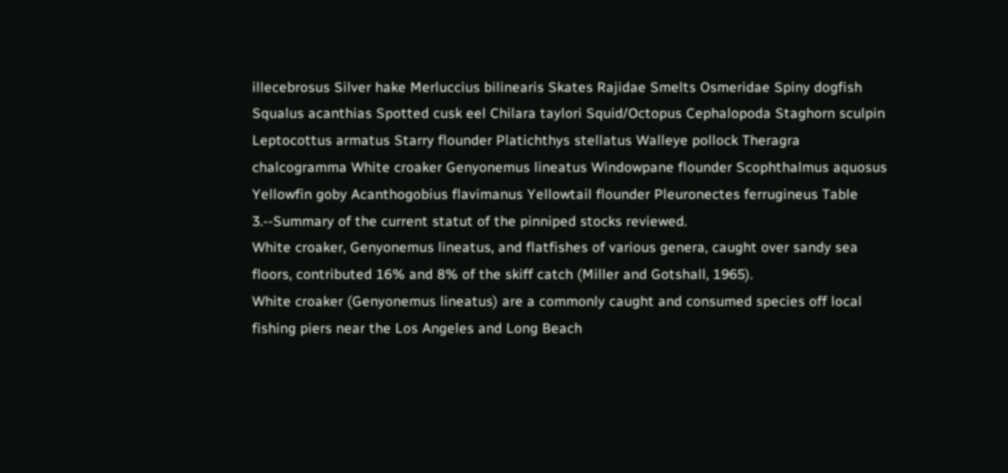illecebrosus Silver hake Merluccius bilinearis Skates Rajidae Smelts Osmeridae Spiny dogfish Squalus acanthias Spotted cusk eel Chilara taylori Squid/Octopus Cephalopoda Staghorn sculpin Leptocottus armatus Starry flounder Platichthys stellatus Walleye pollock Theragra chalcogramma White croaker Genyonemus lineatus Windowpane flounder Scophthalmus aquosus Yellowfin goby Acanthogobius flavimanus Yellowtail flounder Pleuronectes ferrugineus Table 3.--Summary of the current statut of the pinniped stocks reviewed.
White croaker, Genyonemus lineatus, and flatfishes of various genera, caught over sandy sea floors, contributed 16% and 8% of the skiff catch (Miller and Gotshall, 1965).
White croaker (Genyonemus lineatus) are a commonly caught and consumed species off local fishing piers near the Los Angeles and Long Beach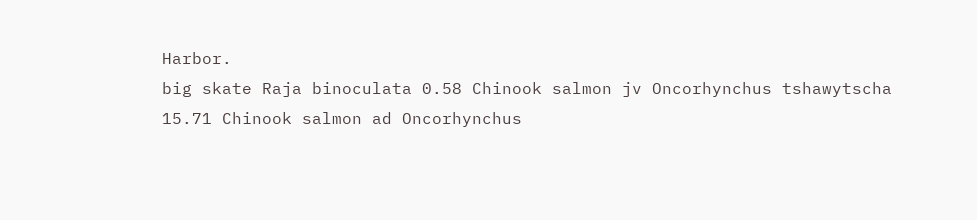Harbor.
big skate Raja binoculata 0.58 Chinook salmon jv Oncorhynchus tshawytscha 15.71 Chinook salmon ad Oncorhynchus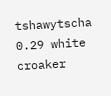tshawytscha 0.29 white croaker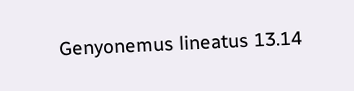Genyonemus lineatus 13.14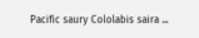Pacific saury Cololabis saira ...